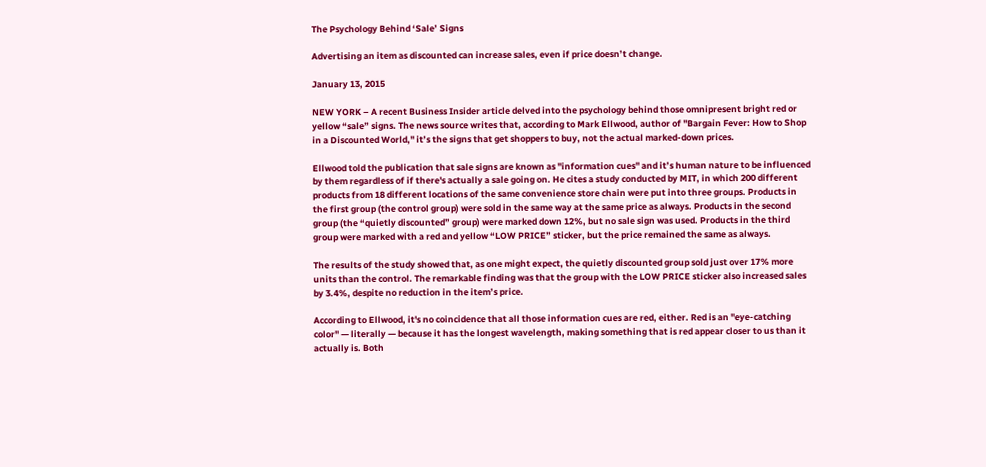The Psychology Behind ‘Sale’ Signs

Advertising an item as discounted can increase sales, even if price doesn’t change.

January 13, 2015

NEW YORK – A recent Business Insider article delved into the psychology behind those omnipresent bright red or yellow “sale” signs. The news source writes that, according to Mark Ellwood, author of "Bargain Fever: How to Shop in a Discounted World," it’s the signs that get shoppers to buy, not the actual marked-down prices.

Ellwood told the publication that sale signs are known as "information cues" and it’s human nature to be influenced by them regardless of if there's actually a sale going on. He cites a study conducted by MIT, in which 200 different products from 18 different locations of the same convenience store chain were put into three groups. Products in the first group (the control group) were sold in the same way at the same price as always. Products in the second group (the “quietly discounted” group) were marked down 12%, but no sale sign was used. Products in the third group were marked with a red and yellow “LOW PRICE” sticker, but the price remained the same as always.

The results of the study showed that, as one might expect, the quietly discounted group sold just over 17% more units than the control. The remarkable finding was that the group with the LOW PRICE sticker also increased sales by 3.4%, despite no reduction in the item’s price.

According to Ellwood, it's no coincidence that all those information cues are red, either. Red is an "eye-catching color" — literally — because it has the longest wavelength, making something that is red appear closer to us than it actually is. Both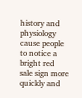history and physiology cause people to notice a bright red sale sign more quickly and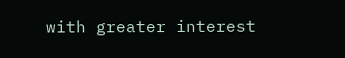with greater interest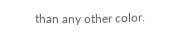than any other color.